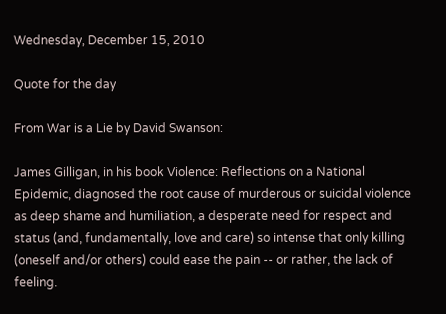Wednesday, December 15, 2010

Quote for the day

From War is a Lie by David Swanson:

James Gilligan, in his book Violence: Reflections on a National Epidemic, diagnosed the root cause of murderous or suicidal violence as deep shame and humiliation, a desperate need for respect and status (and, fundamentally, love and care) so intense that only killing (oneself and/or others) could ease the pain -- or rather, the lack of feeling.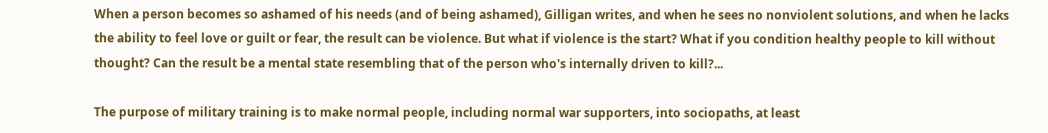When a person becomes so ashamed of his needs (and of being ashamed), Gilligan writes, and when he sees no nonviolent solutions, and when he lacks the ability to feel love or guilt or fear, the result can be violence. But what if violence is the start? What if you condition healthy people to kill without thought? Can the result be a mental state resembling that of the person who's internally driven to kill?...

The purpose of military training is to make normal people, including normal war supporters, into sociopaths, at least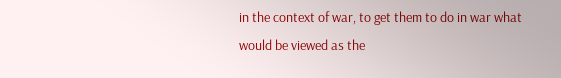in the context of war, to get them to do in war what would be viewed as the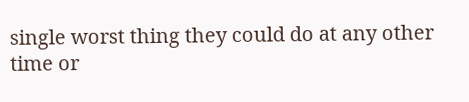single worst thing they could do at any other time or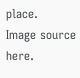place.
Image source here.